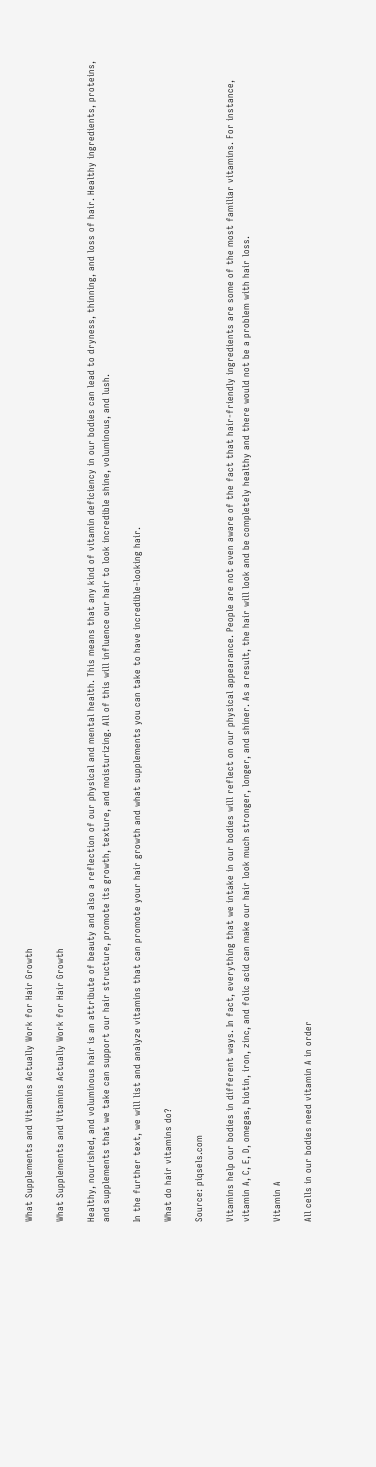What Supplements and Vitamins Actually Work for Hair Growth

What Supplements and Vitamins Actually Work for Hair Growth

Healthy, nourished, and voluminous hair is an attribute of beauty and also a reflection of our physical and mental health. This means that any kind of vitamin deficiency in our bodies can lead to dryness, thinning, and loss of hair. Healthy ingredients, proteins, and supplements that we take can support our hair structure, promote its growth, texture, and moisturizing. All of this will influence our hair to look incredible shine, voluminous, and lush.

In the further text, we will list and analyze vitamins that can promote your hair growth and what supplements you can take to have incredible-looking hair.

What do hair vitamins do?

Source: piqsels.com

Vitamins help our bodies in different ways. In fact, everything that we intake in our bodies will reflect on our physical appearance. People are not even aware of the fact that hair-friendly ingredients are some of the most familiar vitamins. For instance, vitamin A, C, E, D, omegas, biotin, iron, zinc, and folic acid can make our hair look much stronger, longer, and shiner. As a result, the hair will look and be completely healthy and there would not be a problem with hair loss.

Vitamin A

All cells in our bodies need vitamin A in order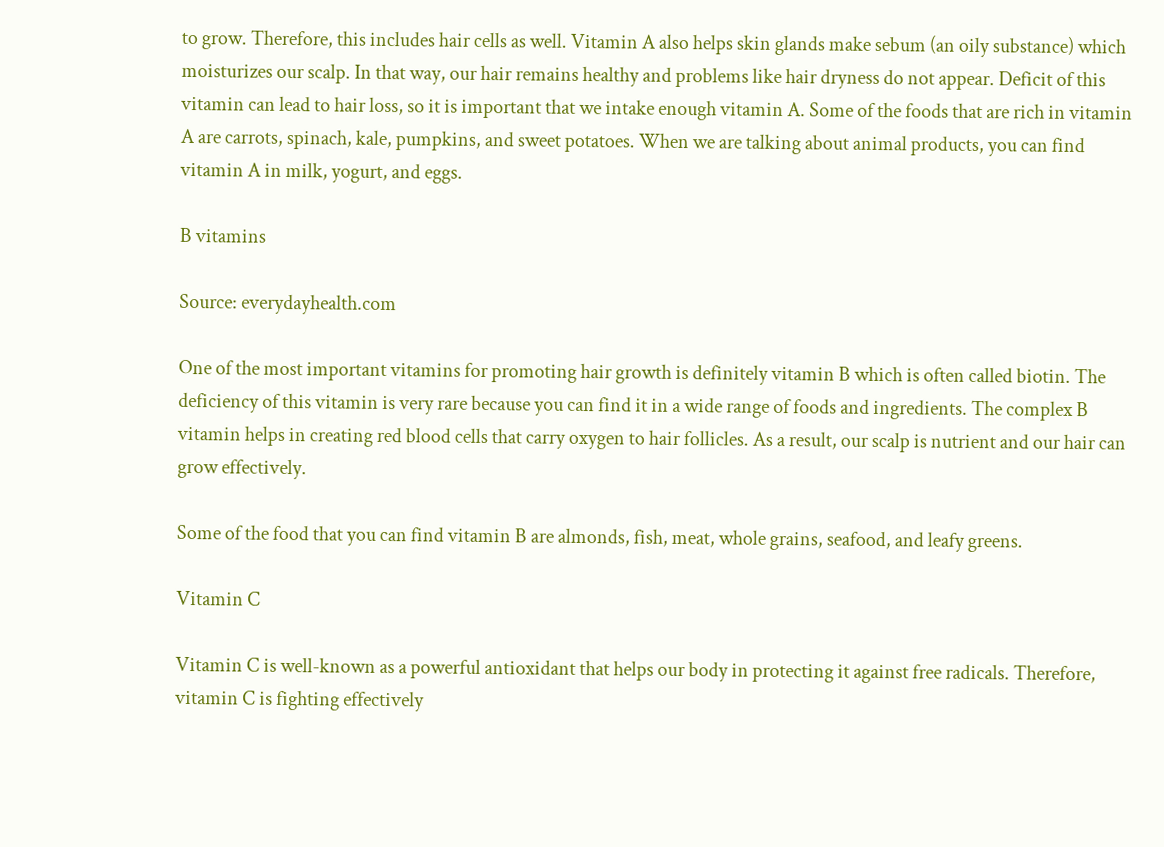to grow. Therefore, this includes hair cells as well. Vitamin A also helps skin glands make sebum (an oily substance) which moisturizes our scalp. In that way, our hair remains healthy and problems like hair dryness do not appear. Deficit of this vitamin can lead to hair loss, so it is important that we intake enough vitamin A. Some of the foods that are rich in vitamin A are carrots, spinach, kale, pumpkins, and sweet potatoes. When we are talking about animal products, you can find vitamin A in milk, yogurt, and eggs.

B vitamins

Source: everydayhealth.com

One of the most important vitamins for promoting hair growth is definitely vitamin B which is often called biotin. The deficiency of this vitamin is very rare because you can find it in a wide range of foods and ingredients. The complex B vitamin helps in creating red blood cells that carry oxygen to hair follicles. As a result, our scalp is nutrient and our hair can grow effectively.

Some of the food that you can find vitamin B are almonds, fish, meat, whole grains, seafood, and leafy greens.

Vitamin C

Vitamin C is well-known as a powerful antioxidant that helps our body in protecting it against free radicals. Therefore, vitamin C is fighting effectively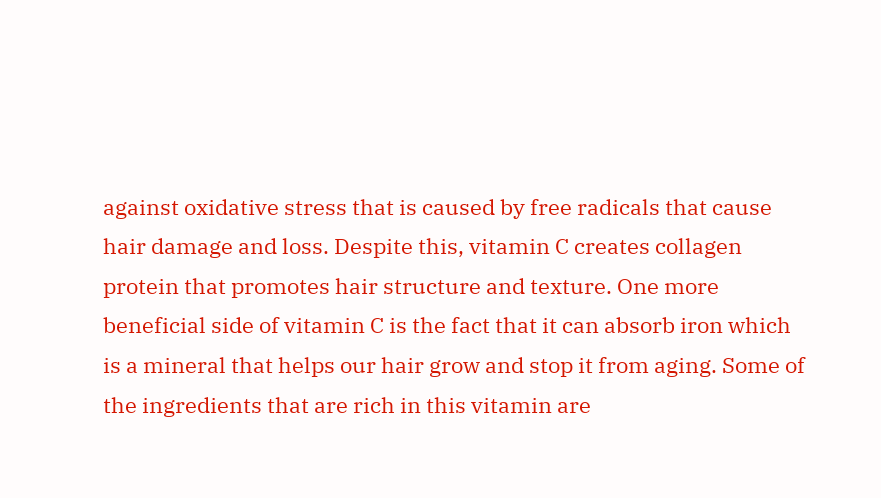against oxidative stress that is caused by free radicals that cause hair damage and loss. Despite this, vitamin C creates collagen protein that promotes hair structure and texture. One more beneficial side of vitamin C is the fact that it can absorb iron which is a mineral that helps our hair grow and stop it from aging. Some of the ingredients that are rich in this vitamin are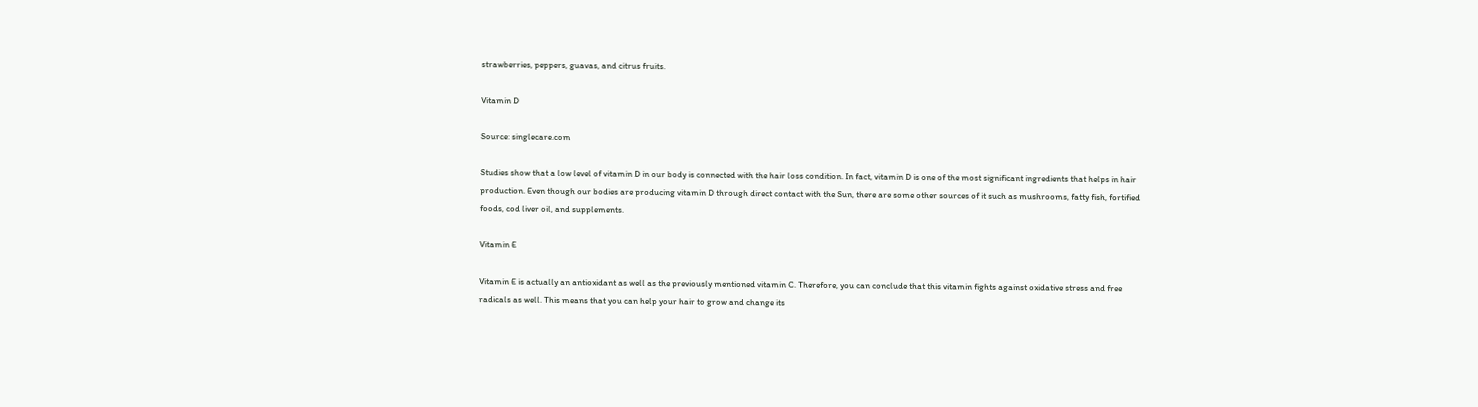strawberries, peppers, guavas, and citrus fruits.

Vitamin D

Source: singlecare.com

Studies show that a low level of vitamin D in our body is connected with the hair loss condition. In fact, vitamin D is one of the most significant ingredients that helps in hair production. Even though our bodies are producing vitamin D through direct contact with the Sun, there are some other sources of it such as mushrooms, fatty fish, fortified foods, cod liver oil, and supplements.

Vitamin E

Vitamin E is actually an antioxidant as well as the previously mentioned vitamin C. Therefore, you can conclude that this vitamin fights against oxidative stress and free radicals as well. This means that you can help your hair to grow and change its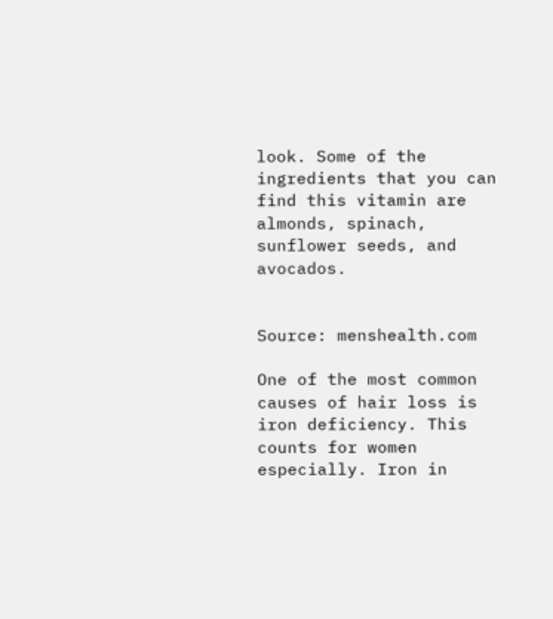look. Some of the ingredients that you can find this vitamin are almonds, spinach, sunflower seeds, and avocados.


Source: menshealth.com

One of the most common causes of hair loss is iron deficiency. This counts for women especially. Iron in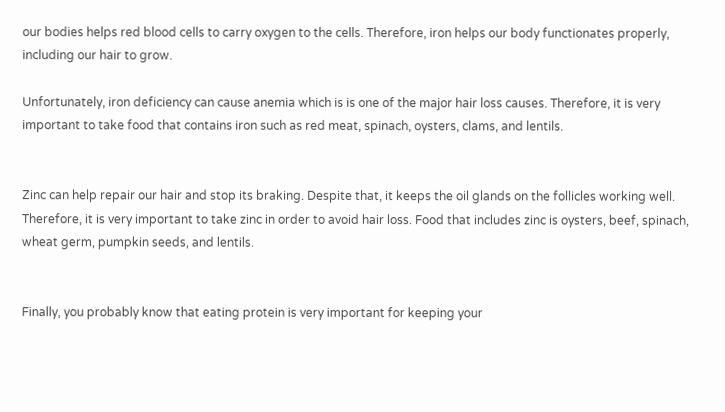our bodies helps red blood cells to carry oxygen to the cells. Therefore, iron helps our body functionates properly, including our hair to grow.

Unfortunately, iron deficiency can cause anemia which is is one of the major hair loss causes. Therefore, it is very important to take food that contains iron such as red meat, spinach, oysters, clams, and lentils.


Zinc can help repair our hair and stop its braking. Despite that, it keeps the oil glands on the follicles working well. Therefore, it is very important to take zinc in order to avoid hair loss. Food that includes zinc is oysters, beef, spinach, wheat germ, pumpkin seeds, and lentils.


Finally, you probably know that eating protein is very important for keeping your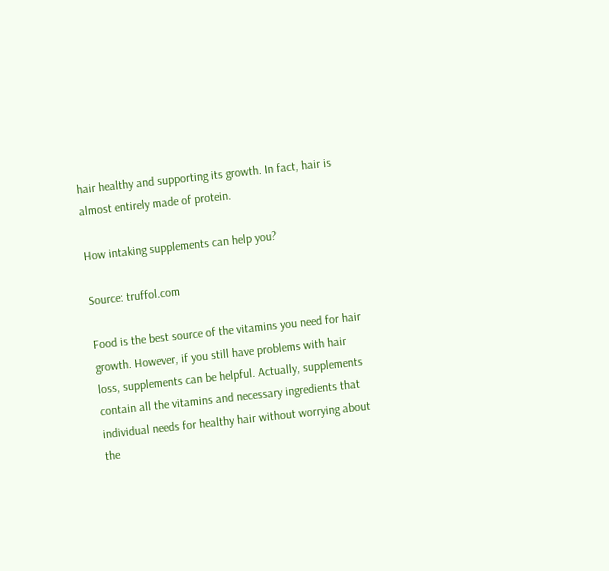hair healthy and supporting its growth. In fact, hair is almost entirely made of protein.

How intaking supplements can help you?

Source: truffol.com

Food is the best source of the vitamins you need for hair growth. However, if you still have problems with hair loss, supplements can be helpful. Actually, supplements contain all the vitamins and necessary ingredients that individual needs for healthy hair without worrying about the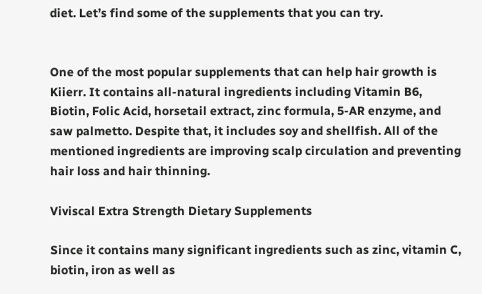diet. Let’s find some of the supplements that you can try.


One of the most popular supplements that can help hair growth is Kiierr. It contains all-natural ingredients including Vitamin B6, Biotin, Folic Acid, horsetail extract, zinc formula, 5-AR enzyme, and saw palmetto. Despite that, it includes soy and shellfish. All of the mentioned ingredients are improving scalp circulation and preventing hair loss and hair thinning.

Viviscal Extra Strength Dietary Supplements

Since it contains many significant ingredients such as zinc, vitamin C, biotin, iron as well as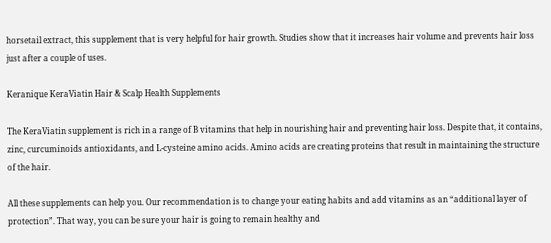horsetail extract, this supplement that is very helpful for hair growth. Studies show that it increases hair volume and prevents hair loss just after a couple of uses.

Keranique KeraViatin Hair & Scalp Health Supplements

The KeraViatin supplement is rich in a range of B vitamins that help in nourishing hair and preventing hair loss. Despite that, it contains, zinc, curcuminoids antioxidants, and L-cysteine amino acids. Amino acids are creating proteins that result in maintaining the structure of the hair.

All these supplements can help you. Our recommendation is to change your eating habits and add vitamins as an “additional layer of protection”. That way, you can be sure your hair is going to remain healthy and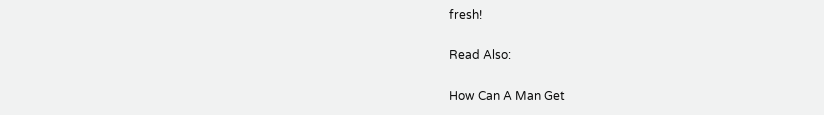fresh!

Read Also:

How Can A Man Get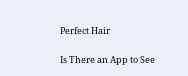Perfect Hair

Is There an App to See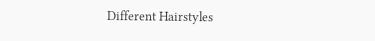Different Hairstyles